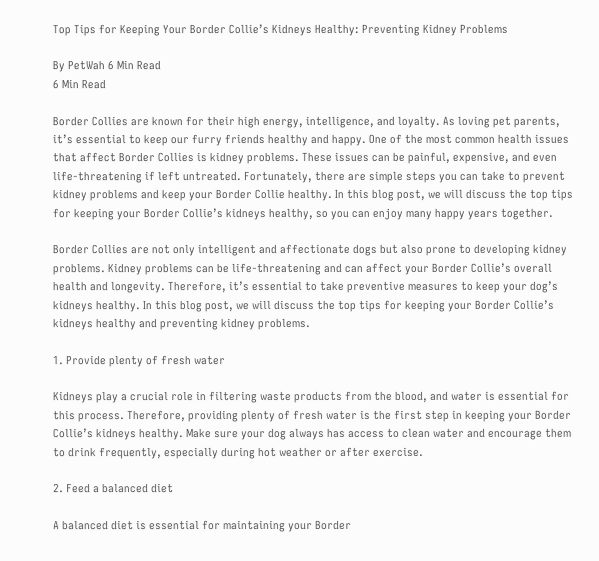Top Tips for Keeping Your Border Collie’s Kidneys Healthy: Preventing Kidney Problems

By PetWah 6 Min Read
6 Min Read

Border Collies are known for their high energy, intelligence, and loyalty. As loving pet parents, it’s essential to keep our furry friends healthy and happy. One of the most common health issues that affect Border Collies is kidney problems. These issues can be painful, expensive, and even life-threatening if left untreated. Fortunately, there are simple steps you can take to prevent kidney problems and keep your Border Collie healthy. In this blog post, we will discuss the top tips for keeping your Border Collie’s kidneys healthy, so you can enjoy many happy years together.

Border Collies are not only intelligent and affectionate dogs but also prone to developing kidney problems. Kidney problems can be life-threatening and can affect your Border Collie’s overall health and longevity. Therefore, it’s essential to take preventive measures to keep your dog’s kidneys healthy. In this blog post, we will discuss the top tips for keeping your Border Collie’s kidneys healthy and preventing kidney problems.

1. Provide plenty of fresh water

Kidneys play a crucial role in filtering waste products from the blood, and water is essential for this process. Therefore, providing plenty of fresh water is the first step in keeping your Border Collie’s kidneys healthy. Make sure your dog always has access to clean water and encourage them to drink frequently, especially during hot weather or after exercise.

2. Feed a balanced diet

A balanced diet is essential for maintaining your Border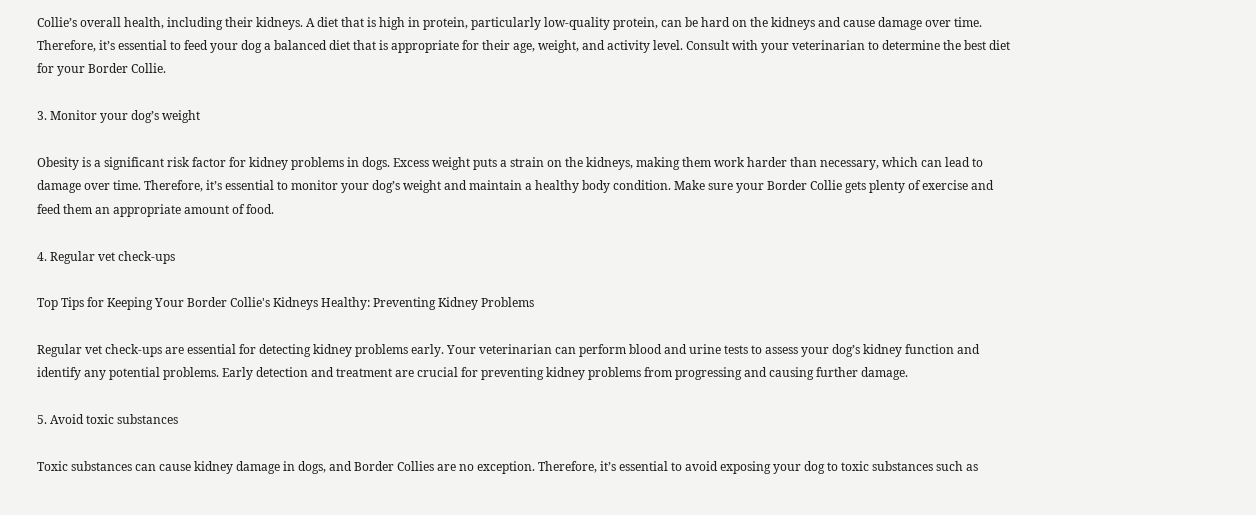Collie’s overall health, including their kidneys. A diet that is high in protein, particularly low-quality protein, can be hard on the kidneys and cause damage over time. Therefore, it’s essential to feed your dog a balanced diet that is appropriate for their age, weight, and activity level. Consult with your veterinarian to determine the best diet for your Border Collie.

3. Monitor your dog’s weight

Obesity is a significant risk factor for kidney problems in dogs. Excess weight puts a strain on the kidneys, making them work harder than necessary, which can lead to damage over time. Therefore, it’s essential to monitor your dog’s weight and maintain a healthy body condition. Make sure your Border Collie gets plenty of exercise and feed them an appropriate amount of food.

4. Regular vet check-ups

Top Tips for Keeping Your Border Collie's Kidneys Healthy: Preventing Kidney Problems

Regular vet check-ups are essential for detecting kidney problems early. Your veterinarian can perform blood and urine tests to assess your dog’s kidney function and identify any potential problems. Early detection and treatment are crucial for preventing kidney problems from progressing and causing further damage.

5. Avoid toxic substances

Toxic substances can cause kidney damage in dogs, and Border Collies are no exception. Therefore, it’s essential to avoid exposing your dog to toxic substances such as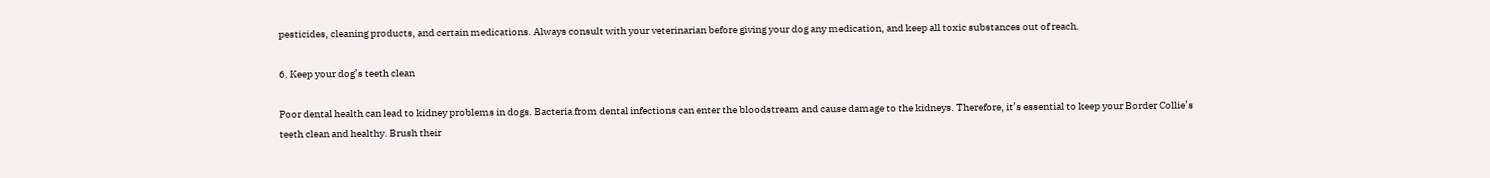pesticides, cleaning products, and certain medications. Always consult with your veterinarian before giving your dog any medication, and keep all toxic substances out of reach.

6. Keep your dog’s teeth clean

Poor dental health can lead to kidney problems in dogs. Bacteria from dental infections can enter the bloodstream and cause damage to the kidneys. Therefore, it’s essential to keep your Border Collie’s teeth clean and healthy. Brush their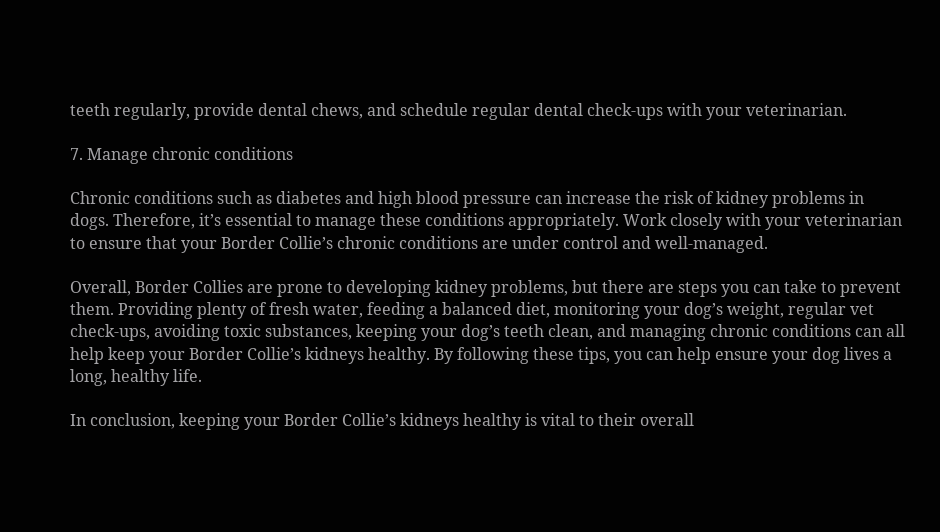teeth regularly, provide dental chews, and schedule regular dental check-ups with your veterinarian.

7. Manage chronic conditions

Chronic conditions such as diabetes and high blood pressure can increase the risk of kidney problems in dogs. Therefore, it’s essential to manage these conditions appropriately. Work closely with your veterinarian to ensure that your Border Collie’s chronic conditions are under control and well-managed.

Overall, Border Collies are prone to developing kidney problems, but there are steps you can take to prevent them. Providing plenty of fresh water, feeding a balanced diet, monitoring your dog’s weight, regular vet check-ups, avoiding toxic substances, keeping your dog’s teeth clean, and managing chronic conditions can all help keep your Border Collie’s kidneys healthy. By following these tips, you can help ensure your dog lives a long, healthy life.

In conclusion, keeping your Border Collie’s kidneys healthy is vital to their overall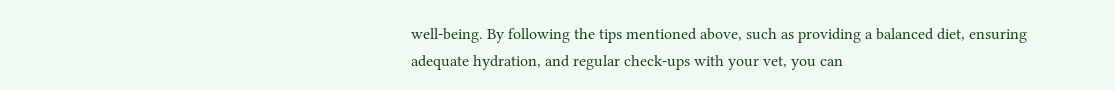well-being. By following the tips mentioned above, such as providing a balanced diet, ensuring adequate hydration, and regular check-ups with your vet, you can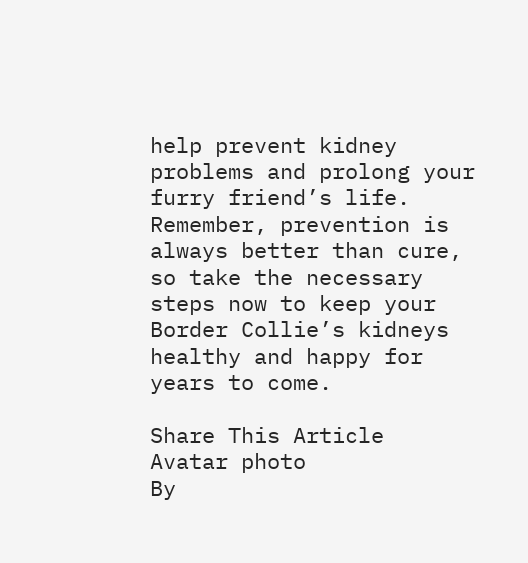help prevent kidney problems and prolong your furry friend’s life. Remember, prevention is always better than cure, so take the necessary steps now to keep your Border Collie’s kidneys healthy and happy for years to come.

Share This Article
Avatar photo
By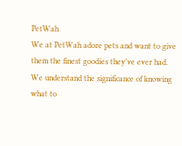PetWah
We at PetWah adore pets and want to give them the finest goodies they’ve ever had. We understand the significance of knowing what to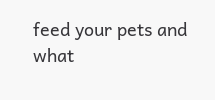feed your pets and what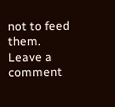not to feed them.
Leave a comment